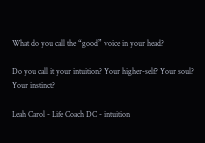What do you call the “good” voice in your head?

Do you call it your intuition? Your higher-self? Your soul? Your instinct?

Leah Carol - Life Coach DC - intuition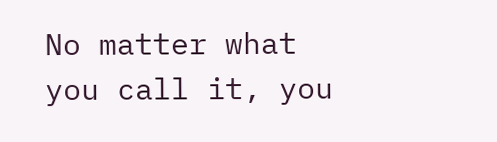No matter what you call it, you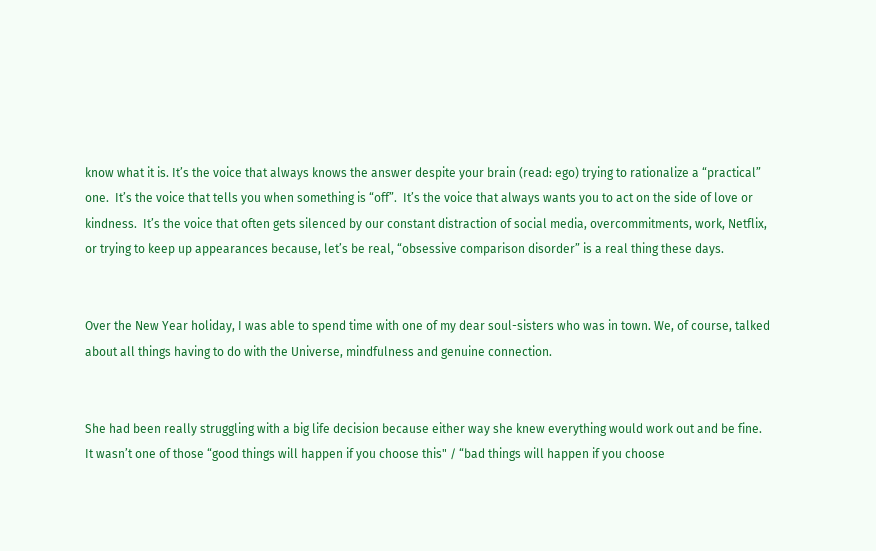know what it is. It’s the voice that always knows the answer despite your brain (read: ego) trying to rationalize a “practical” one.  It’s the voice that tells you when something is “off”.  It’s the voice that always wants you to act on the side of love or kindness.  It’s the voice that often gets silenced by our constant distraction of social media, overcommitments, work, Netflix, or trying to keep up appearances because, let’s be real, “obsessive comparison disorder” is a real thing these days.


Over the New Year holiday, I was able to spend time with one of my dear soul-sisters who was in town. We, of course, talked about all things having to do with the Universe, mindfulness and genuine connection.


She had been really struggling with a big life decision because either way she knew everything would work out and be fine. It wasn’t one of those “good things will happen if you choose this" / “bad things will happen if you choose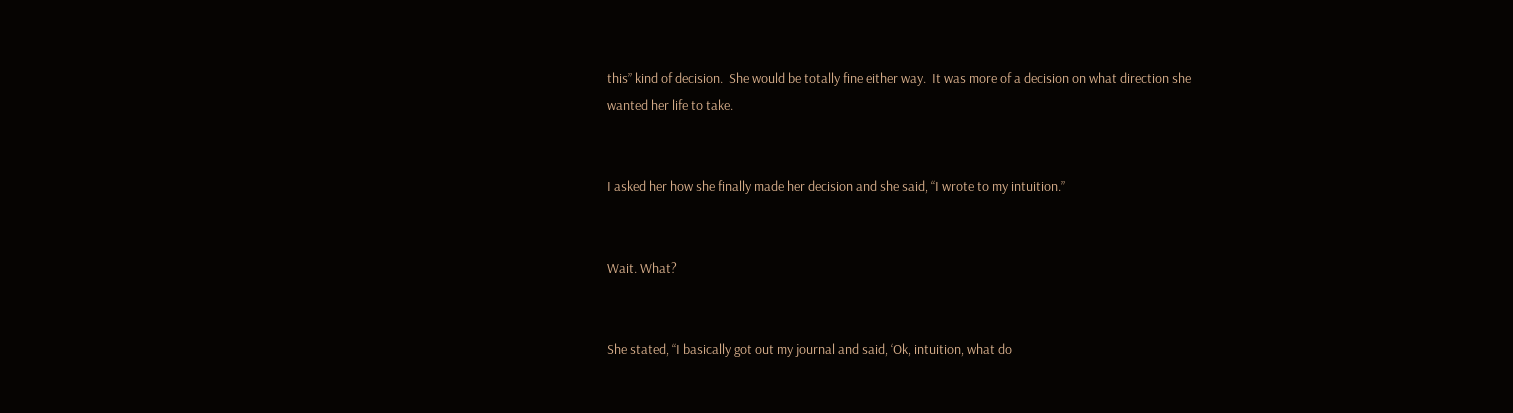this” kind of decision.  She would be totally fine either way.  It was more of a decision on what direction she wanted her life to take.


I asked her how she finally made her decision and she said, “I wrote to my intuition.”


Wait. What?


She stated, “I basically got out my journal and said, ‘Ok, intuition, what do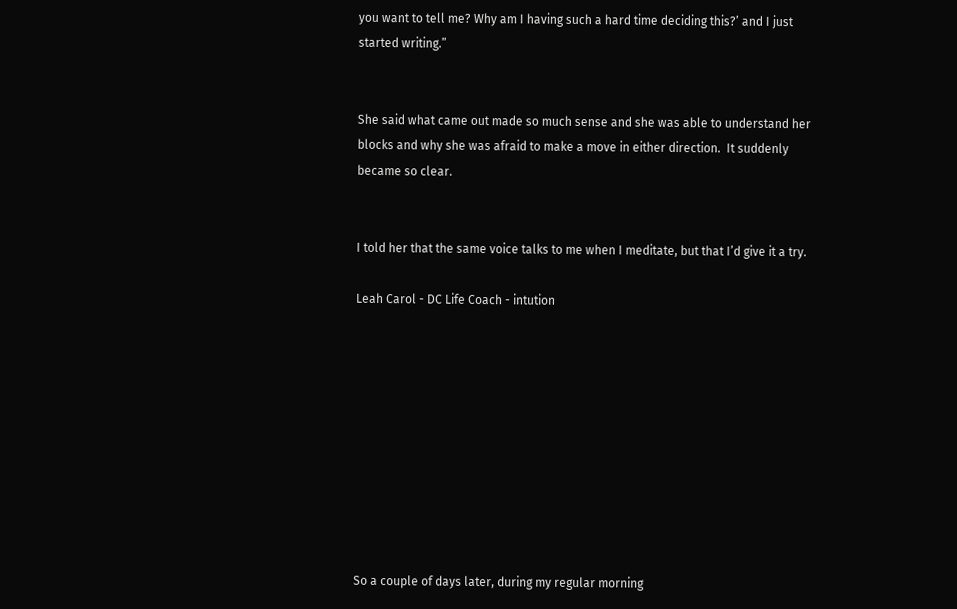you want to tell me? Why am I having such a hard time deciding this?’ and I just started writing.”


She said what came out made so much sense and she was able to understand her blocks and why she was afraid to make a move in either direction.  It suddenly became so clear.


I told her that the same voice talks to me when I meditate, but that I’d give it a try.

Leah Carol - DC Life Coach - intution










So a couple of days later, during my regular morning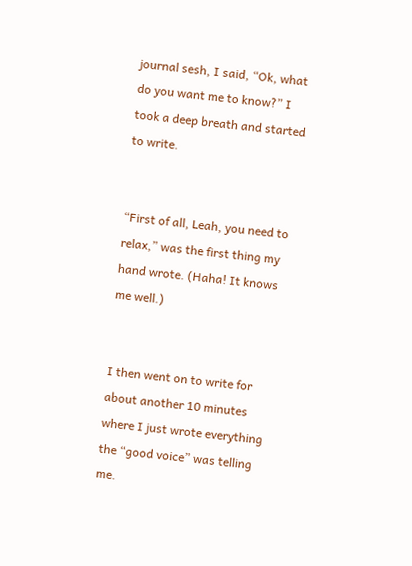journal sesh, I said, “Ok, what do you want me to know?” I took a deep breath and started to write.


“First of all, Leah, you need to relax,” was the first thing my hand wrote. (Haha! It knows me well.)


I then went on to write for about another 10 minutes where I just wrote everything the “good voice” was telling me.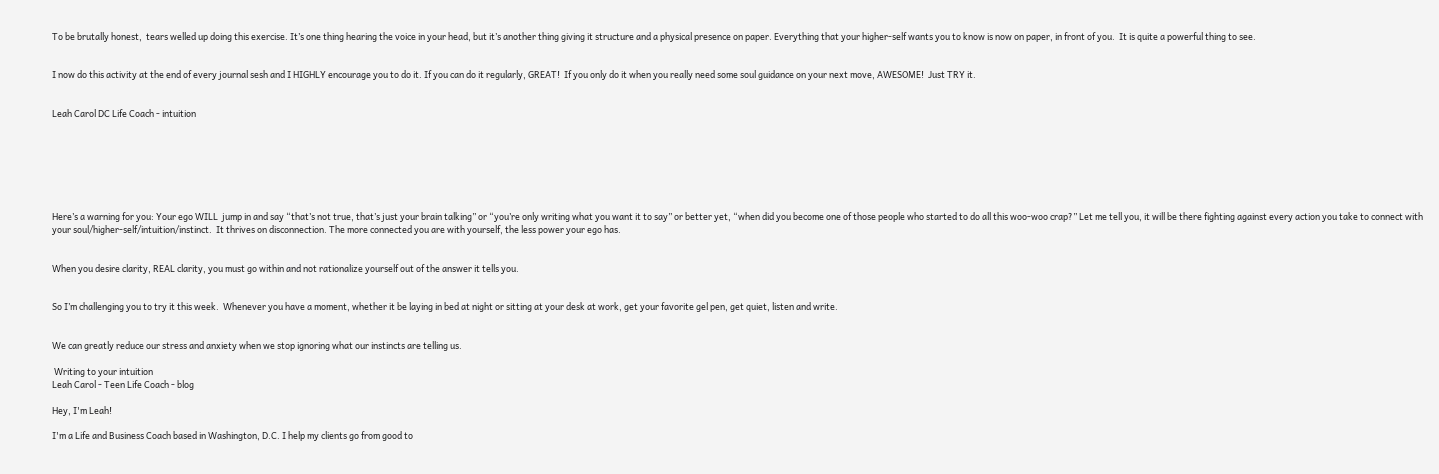To be brutally honest,  tears welled up doing this exercise. It’s one thing hearing the voice in your head, but it’s another thing giving it structure and a physical presence on paper. Everything that your higher-self wants you to know is now on paper, in front of you.  It is quite a powerful thing to see.


I now do this activity at the end of every journal sesh and I HIGHLY encourage you to do it. If you can do it regularly, GREAT!  If you only do it when you really need some soul guidance on your next move, AWESOME!  Just TRY it.


Leah Carol DC Life Coach - intuition







Here’s a warning for you: Your ego WILL  jump in and say “that’s not true, that’s just your brain talking” or “you’re only writing what you want it to say” or better yet, “when did you become one of those people who started to do all this woo-woo crap?” Let me tell you, it will be there fighting against every action you take to connect with your soul/higher-self/intuition/instinct.  It thrives on disconnection. The more connected you are with yourself, the less power your ego has.


When you desire clarity, REAL clarity, you must go within and not rationalize yourself out of the answer it tells you.


So I’m challenging you to try it this week.  Whenever you have a moment, whether it be laying in bed at night or sitting at your desk at work, get your favorite gel pen, get quiet, listen and write.


We can greatly reduce our stress and anxiety when we stop ignoring what our instincts are telling us.

 Writing to your intuition
Leah Carol - Teen Life Coach - blog

Hey, I'm Leah!

I'm a Life and Business Coach based in Washington, D.C. I help my clients go from good to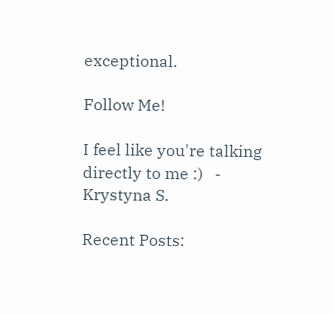exceptional.

Follow Me!

I feel like you're talking directly to me :)   - Krystyna S.

Recent Posts: